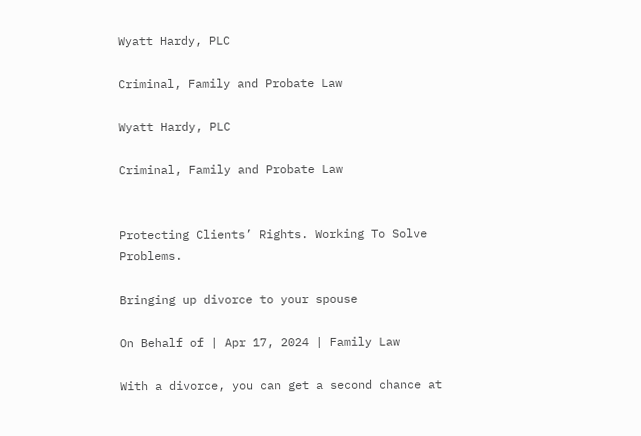Wyatt Hardy, PLC

Criminal, Family and Probate Law

Wyatt Hardy, PLC

Criminal, Family and Probate Law


Protecting Clients’ Rights. Working To Solve Problems.

Bringing up divorce to your spouse

On Behalf of | Apr 17, 2024 | Family Law

With a divorce, you can get a second chance at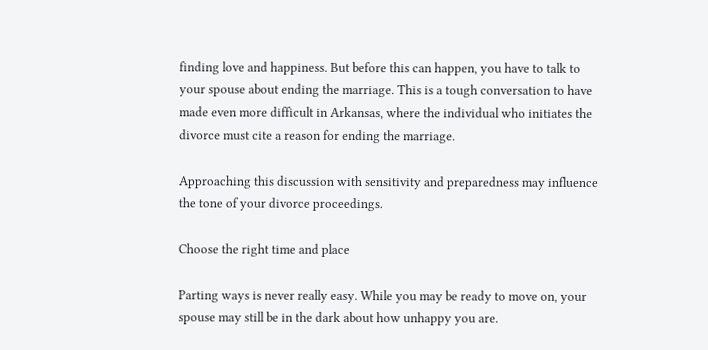finding love and happiness. But before this can happen, you have to talk to your spouse about ending the marriage. This is a tough conversation to have made even more difficult in Arkansas, where the individual who initiates the divorce must cite a reason for ending the marriage.

Approaching this discussion with sensitivity and preparedness may influence the tone of your divorce proceedings.

Choose the right time and place

Parting ways is never really easy. While you may be ready to move on, your spouse may still be in the dark about how unhappy you are.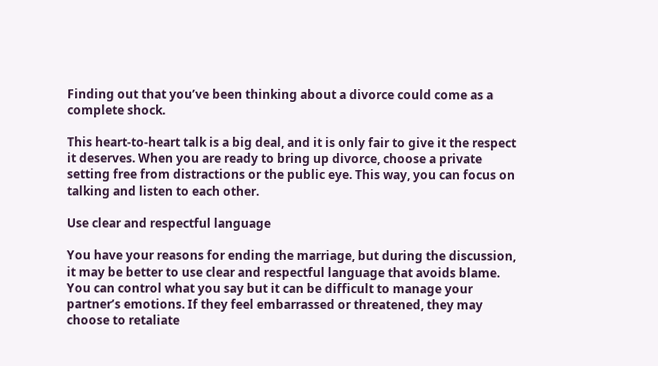Finding out that you’ve been thinking about a divorce could come as a complete shock.

This heart-to-heart talk is a big deal, and it is only fair to give it the respect it deserves. When you are ready to bring up divorce, choose a private setting free from distractions or the public eye. This way, you can focus on talking and listen to each other.

Use clear and respectful language

You have your reasons for ending the marriage, but during the discussion, it may be better to use clear and respectful language that avoids blame. You can control what you say but it can be difficult to manage your partner’s emotions. If they feel embarrassed or threatened, they may choose to retaliate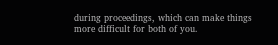during proceedings, which can make things more difficult for both of you.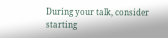During your talk, consider starting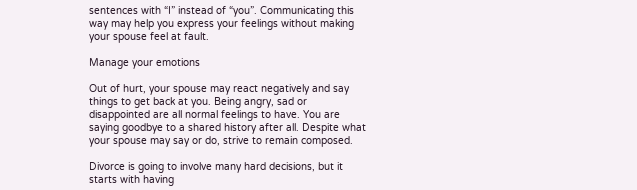sentences with “I” instead of “you”. Communicating this way may help you express your feelings without making your spouse feel at fault.

Manage your emotions

Out of hurt, your spouse may react negatively and say things to get back at you. Being angry, sad or disappointed are all normal feelings to have. You are saying goodbye to a shared history after all. Despite what your spouse may say or do, strive to remain composed.

Divorce is going to involve many hard decisions, but it starts with having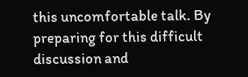this uncomfortable talk. By preparing for this difficult discussion and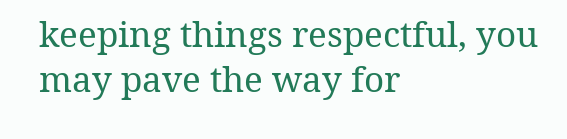keeping things respectful, you may pave the way for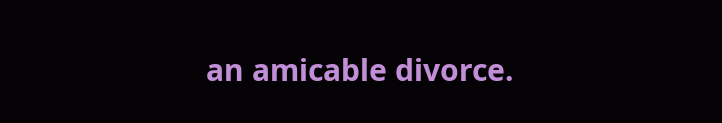an amicable divorce.